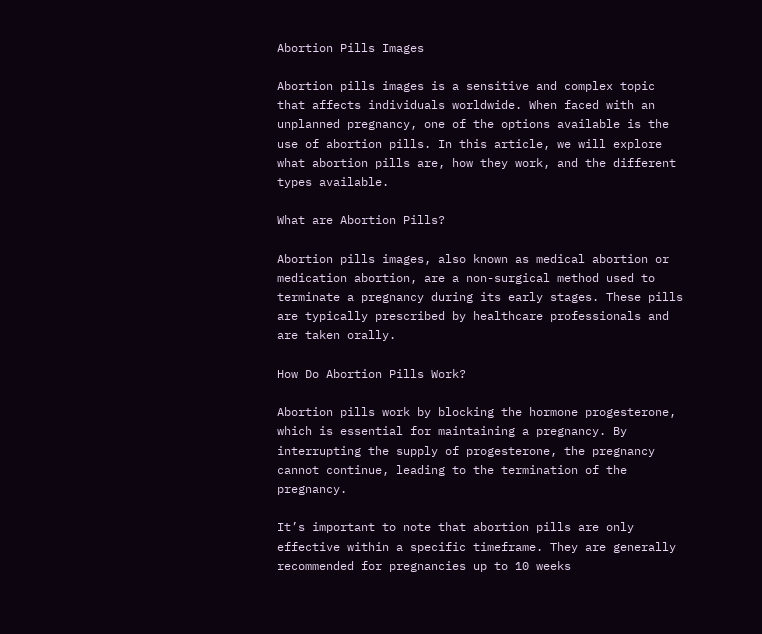Abortion Pills Images

Abortion pills images is a sensitive and complex topic that affects individuals worldwide. When faced with an unplanned pregnancy, one of the options available is the use of abortion pills. In this article, we will explore what abortion pills are, how they work, and the different types available.

What are Abortion Pills?

Abortion pills images, also known as medical abortion or medication abortion, are a non-surgical method used to terminate a pregnancy during its early stages. These pills are typically prescribed by healthcare professionals and are taken orally.

How Do Abortion Pills Work?

Abortion pills work by blocking the hormone progesterone, which is essential for maintaining a pregnancy. By interrupting the supply of progesterone, the pregnancy cannot continue, leading to the termination of the pregnancy.

It’s important to note that abortion pills are only effective within a specific timeframe. They are generally recommended for pregnancies up to 10 weeks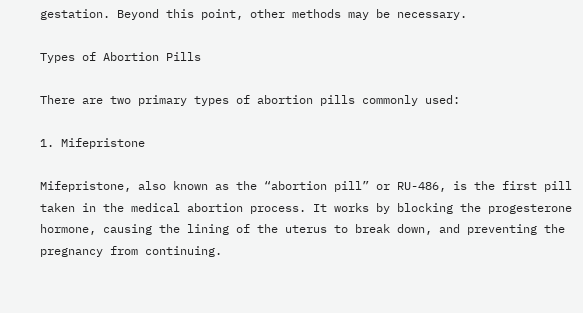gestation. Beyond this point, other methods may be necessary.

Types of Abortion Pills

There are two primary types of abortion pills commonly used:

1. Mifepristone

Mifepristone, also known as the “abortion pill” or RU-486, is the first pill taken in the medical abortion process. It works by blocking the progesterone hormone, causing the lining of the uterus to break down, and preventing the pregnancy from continuing.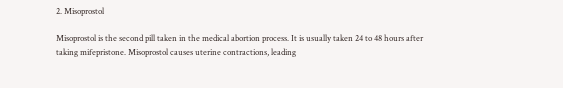2. Misoprostol

Misoprostol is the second pill taken in the medical abortion process. It is usually taken 24 to 48 hours after taking mifepristone. Misoprostol causes uterine contractions, leading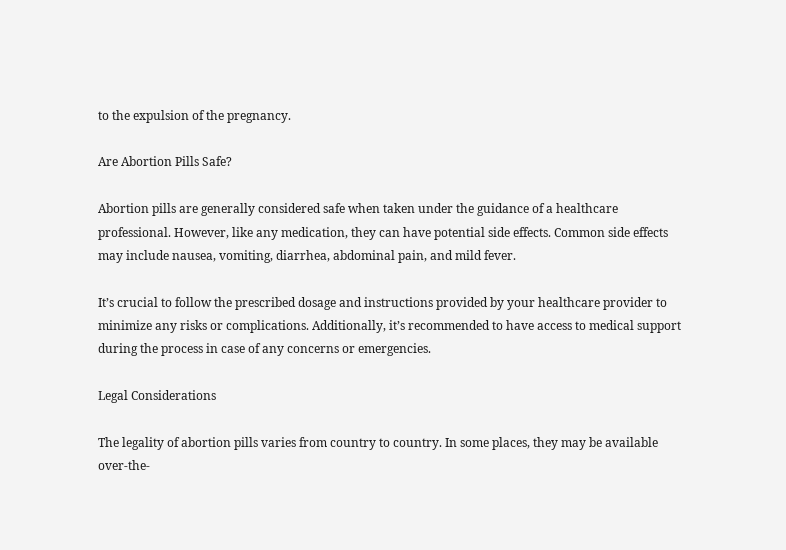to the expulsion of the pregnancy.

Are Abortion Pills Safe?

Abortion pills are generally considered safe when taken under the guidance of a healthcare professional. However, like any medication, they can have potential side effects. Common side effects may include nausea, vomiting, diarrhea, abdominal pain, and mild fever.

It’s crucial to follow the prescribed dosage and instructions provided by your healthcare provider to minimize any risks or complications. Additionally, it’s recommended to have access to medical support during the process in case of any concerns or emergencies.

Legal Considerations

The legality of abortion pills varies from country to country. In some places, they may be available over-the-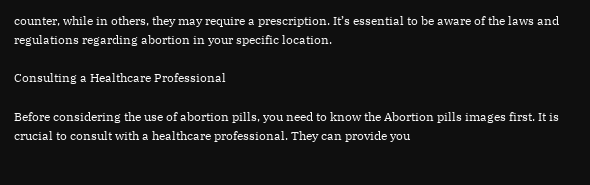counter, while in others, they may require a prescription. It’s essential to be aware of the laws and regulations regarding abortion in your specific location.

Consulting a Healthcare Professional

Before considering the use of abortion pills, you need to know the Abortion pills images first. It is crucial to consult with a healthcare professional. They can provide you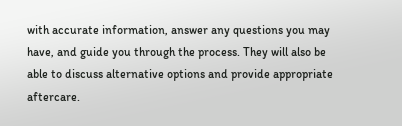with accurate information, answer any questions you may have, and guide you through the process. They will also be able to discuss alternative options and provide appropriate aftercare.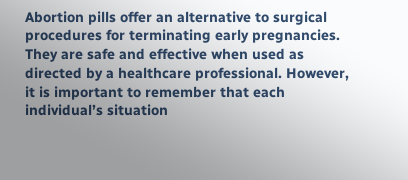Abortion pills offer an alternative to surgical procedures for terminating early pregnancies. They are safe and effective when used as directed by a healthcare professional. However, it is important to remember that each individual’s situation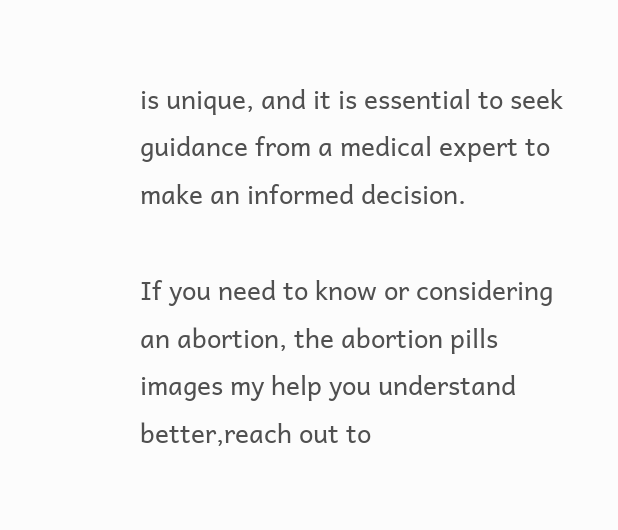is unique, and it is essential to seek guidance from a medical expert to make an informed decision.

If you need to know or considering an abortion, the abortion pills images my help you understand better,reach out to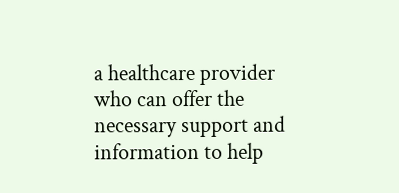a healthcare provider who can offer the necessary support and information to help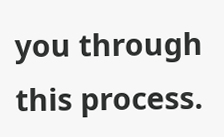you through this process.